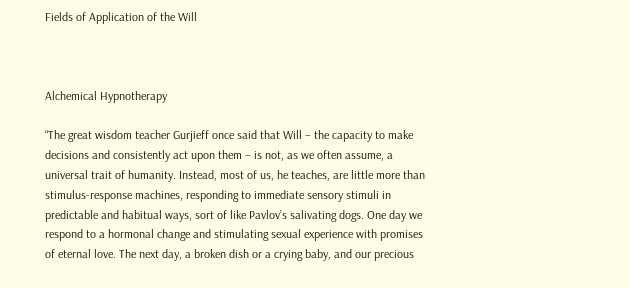Fields of Application of the Will



Alchemical Hypnotherapy

“The great wisdom teacher Gurjieff once said that Will – the capacity to make decisions and consistently act upon them – is not, as we often assume, a universal trait of humanity. Instead, most of us, he teaches, are little more than stimulus-response machines, responding to immediate sensory stimuli in predictable and habitual ways, sort of like Pavlov’s salivating dogs. One day we respond to a hormonal change and stimulating sexual experience with promises of eternal love. The next day, a broken dish or a crying baby, and our precious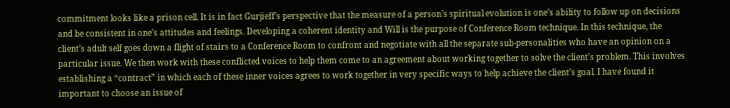commitment looks like a prison cell. It is in fact Gurjieff’s perspective that the measure of a person’s spiritual evolution is one’s ability to follow up on decisions and be consistent in one’s attitudes and feelings. Developing a coherent identity and Will is the purpose of Conference Room technique. In this technique, the client’s adult self goes down a flight of stairs to a Conference Room to confront and negotiate with all the separate sub-personalities who have an opinion on a particular issue. We then work with these conflicted voices to help them come to an agreement about working together to solve the client’s problem. This involves establishing a “contract” in which each of these inner voices agrees to work together in very specific ways to help achieve the client’s goal. I have found it important to choose an issue of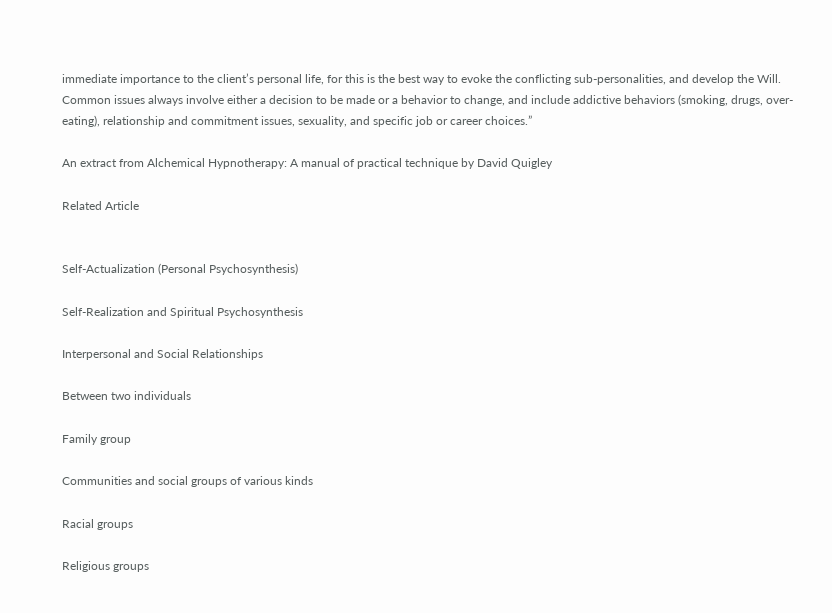immediate importance to the client’s personal life, for this is the best way to evoke the conflicting sub-personalities, and develop the Will. Common issues always involve either a decision to be made or a behavior to change, and include addictive behaviors (smoking, drugs, over-eating), relationship and commitment issues, sexuality, and specific job or career choices.”

An extract from Alchemical Hypnotherapy: A manual of practical technique by David Quigley

Related Article


Self-Actualization (Personal Psychosynthesis)

Self-Realization and Spiritual Psychosynthesis

Interpersonal and Social Relationships

Between two individuals

Family group

Communities and social groups of various kinds

Racial groups

Religious groups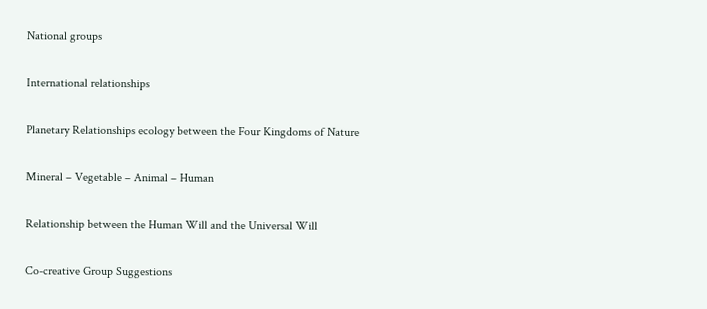National groups

International relationships

Planetary Relationships ecology between the Four Kingdoms of Nature

Mineral – Vegetable – Animal – Human

Relationship between the Human Will and the Universal Will

Co-creative Group Suggestions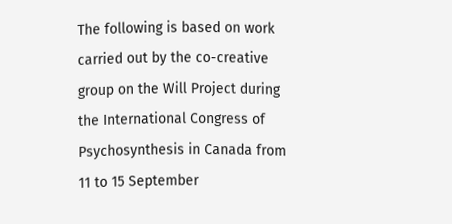The following is based on work carried out by the co-creative group on the Will Project during the International Congress of Psychosynthesis in Canada from 11 to 15 September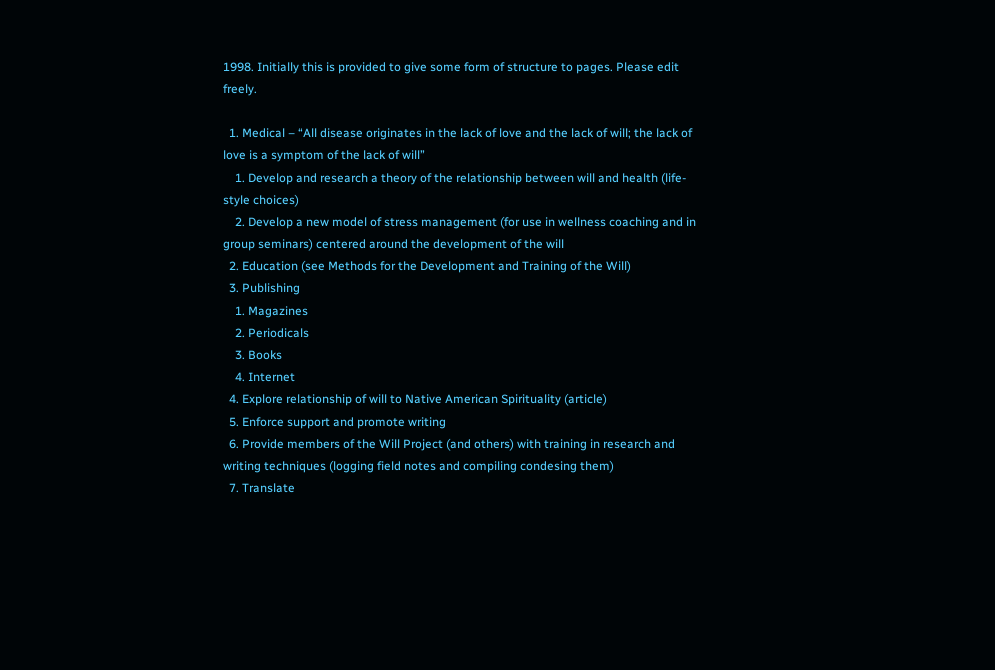1998. Initially this is provided to give some form of structure to pages. Please edit freely.

  1. Medical – “All disease originates in the lack of love and the lack of will; the lack of love is a symptom of the lack of will”
    1. Develop and research a theory of the relationship between will and health (life-style choices)
    2. Develop a new model of stress management (for use in wellness coaching and in group seminars) centered around the development of the will
  2. Education (see Methods for the Development and Training of the Will)
  3. Publishing
    1. Magazines
    2. Periodicals
    3. Books
    4. Internet
  4. Explore relationship of will to Native American Spirituality (article)
  5. Enforce support and promote writing
  6. Provide members of the Will Project (and others) with training in research and writing techniques (logging field notes and compiling condesing them)
  7. Translate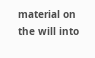material on the will into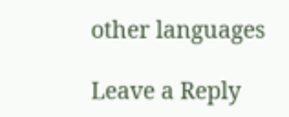other languages

Leave a Reply